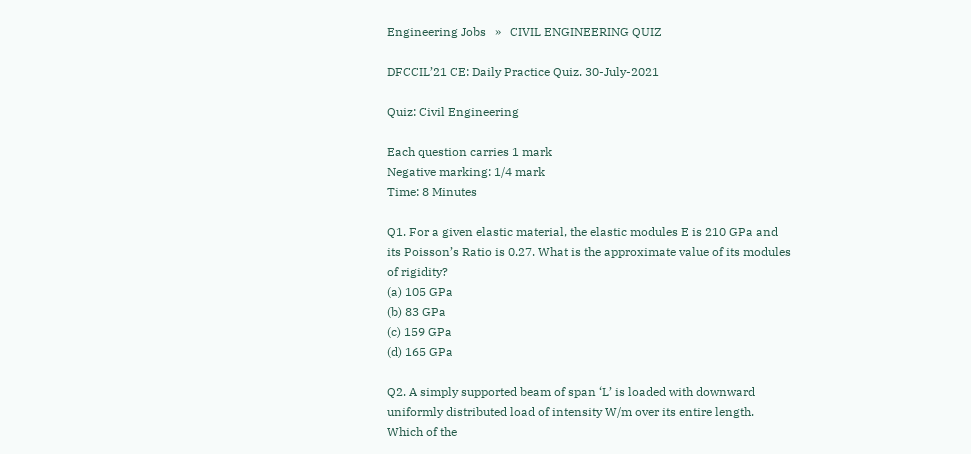Engineering Jobs   »   CIVIL ENGINEERING QUIZ

DFCCIL’21 CE: Daily Practice Quiz. 30-July-2021

Quiz: Civil Engineering

Each question carries 1 mark
Negative marking: 1/4 mark
Time: 8 Minutes

Q1. For a given elastic material, the elastic modules E is 210 GPa and its Poisson’s Ratio is 0.27. What is the approximate value of its modules of rigidity?
(a) 105 GPa
(b) 83 GPa
(c) 159 GPa
(d) 165 GPa

Q2. A simply supported beam of span ‘L’ is loaded with downward uniformly distributed load of intensity W/m over its entire length. Which of the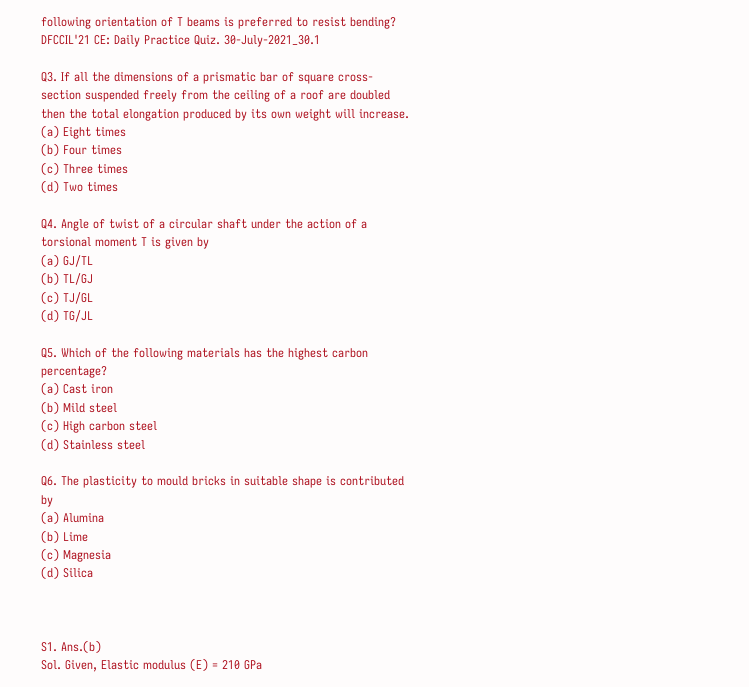following orientation of T beams is preferred to resist bending?
DFCCIL'21 CE: Daily Practice Quiz. 30-July-2021_30.1

Q3. If all the dimensions of a prismatic bar of square cross-section suspended freely from the ceiling of a roof are doubled then the total elongation produced by its own weight will increase.
(a) Eight times
(b) Four times
(c) Three times
(d) Two times

Q4. Angle of twist of a circular shaft under the action of a torsional moment T is given by
(a) GJ/TL
(b) TL/GJ
(c) TJ/GL
(d) TG/JL

Q5. Which of the following materials has the highest carbon percentage?
(a) Cast iron
(b) Mild steel
(c) High carbon steel
(d) Stainless steel

Q6. The plasticity to mould bricks in suitable shape is contributed by
(a) Alumina
(b) Lime
(c) Magnesia
(d) Silica



S1. Ans.(b)
Sol. Given, Elastic modulus (E) = 210 GPa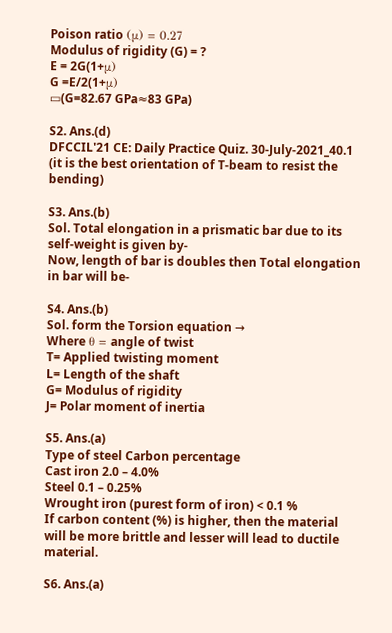Poison ratio (μ) = 0.27
Modulus of rigidity (G) = ?
E = 2G(1+μ)
G =E/2(1+μ)
▭(G=82.67 GPa≈83 GPa)

S2. Ans.(d)
DFCCIL'21 CE: Daily Practice Quiz. 30-July-2021_40.1
(it is the best orientation of T-beam to resist the bending)

S3. Ans.(b)
Sol. Total elongation in a prismatic bar due to its self-weight is given by-
Now, length of bar is doubles then Total elongation in bar will be-

S4. Ans.(b)
Sol. form the Torsion equation →
Where θ = angle of twist
T= Applied twisting moment
L= Length of the shaft
G= Modulus of rigidity
J= Polar moment of inertia

S5. Ans.(a)
Type of steel Carbon percentage
Cast iron 2.0 – 4.0%
Steel 0.1 – 0.25%
Wrought iron (purest form of iron) < 0.1 %
If carbon content (%) is higher, then the material will be more brittle and lesser will lead to ductile material.

S6. Ans.(a)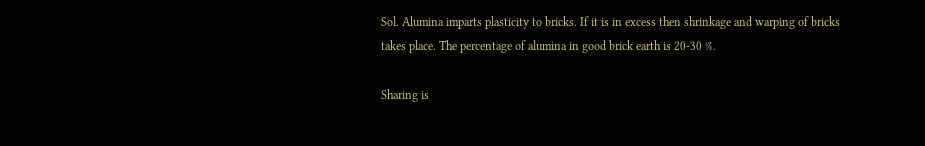Sol. Alumina imparts plasticity to bricks. If it is in excess then shrinkage and warping of bricks takes place. The percentage of alumina in good brick earth is 20-30 %.

Sharing is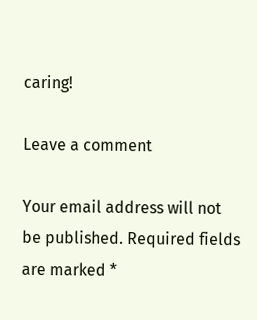caring!

Leave a comment

Your email address will not be published. Required fields are marked *